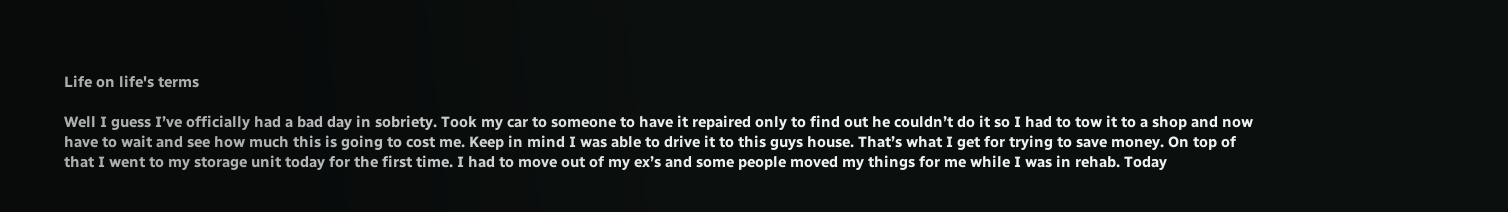Life on life's terms

Well I guess I’ve officially had a bad day in sobriety. Took my car to someone to have it repaired only to find out he couldn’t do it so I had to tow it to a shop and now have to wait and see how much this is going to cost me. Keep in mind I was able to drive it to this guys house. That’s what I get for trying to save money. On top of that I went to my storage unit today for the first time. I had to move out of my ex’s and some people moved my things for me while I was in rehab. Today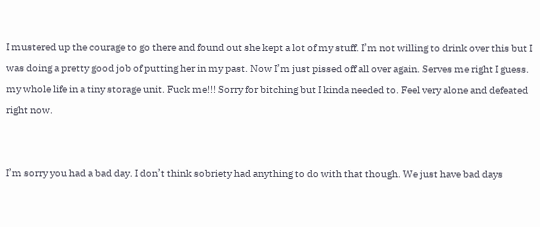I mustered up the courage to go there and found out she kept a lot of my stuff. I’m not willing to drink over this but I was doing a pretty good job of putting her in my past. Now I’m just pissed off all over again. Serves me right I guess. my whole life in a tiny storage unit. Fuck me!!! Sorry for bitching but I kinda needed to. Feel very alone and defeated right now.


I’m sorry you had a bad day. I don’t think sobriety had anything to do with that though. We just have bad days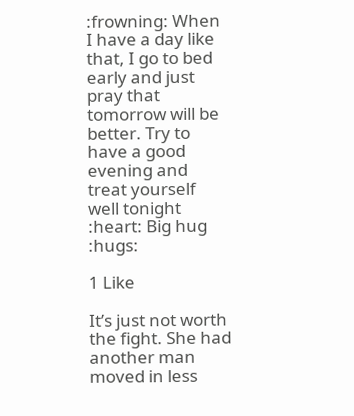:frowning: When I have a day like that, I go to bed early and just pray that tomorrow will be better. Try to have a good evening and treat yourself well tonight :heart: Big hug :hugs:

1 Like

It’s just not worth the fight. She had another man moved in less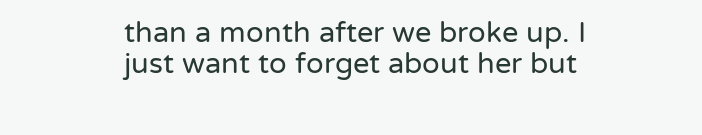than a month after we broke up. I just want to forget about her but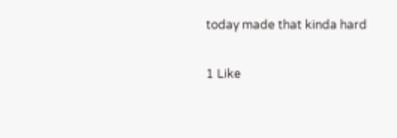today made that kinda hard

1 Like